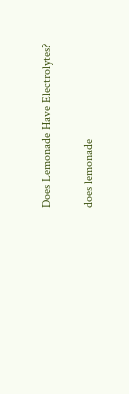Does Lemonade Have Electrolytes?

does lemonade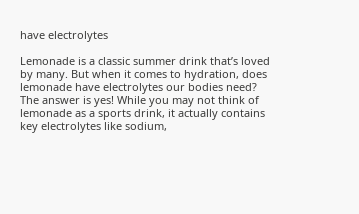have electrolytes

Lemonade is a classic summer drink that’s loved by many. But when it comes to hydration, does lemonade have electrolytes our bodies need? The answer is yes! While you may not think of lemonade as a sports drink, it actually contains key electrolytes like sodium,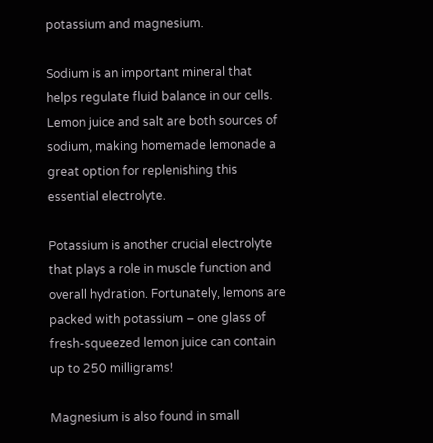potassium and magnesium.

Sodium is an important mineral that helps regulate fluid balance in our cells. Lemon juice and salt are both sources of sodium, making homemade lemonade a great option for replenishing this essential electrolyte.

Potassium is another crucial electrolyte that plays a role in muscle function and overall hydration. Fortunately, lemons are packed with potassium – one glass of fresh-squeezed lemon juice can contain up to 250 milligrams!

Magnesium is also found in small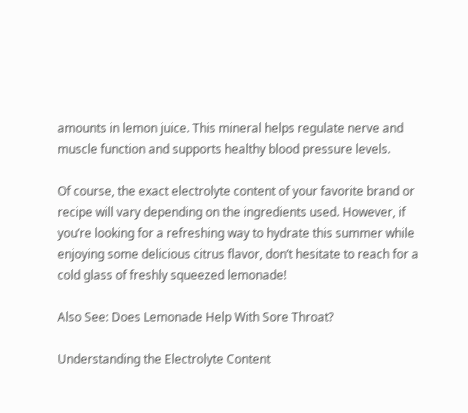amounts in lemon juice. This mineral helps regulate nerve and muscle function and supports healthy blood pressure levels.

Of course, the exact electrolyte content of your favorite brand or recipe will vary depending on the ingredients used. However, if you’re looking for a refreshing way to hydrate this summer while enjoying some delicious citrus flavor, don’t hesitate to reach for a cold glass of freshly squeezed lemonade!

Also See: Does Lemonade Help With Sore Throat?

Understanding the Electrolyte Content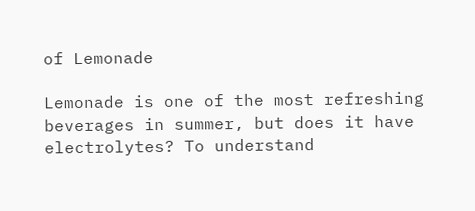of Lemonade

Lemonade is one of the most refreshing beverages in summer, but does it have electrolytes? To understand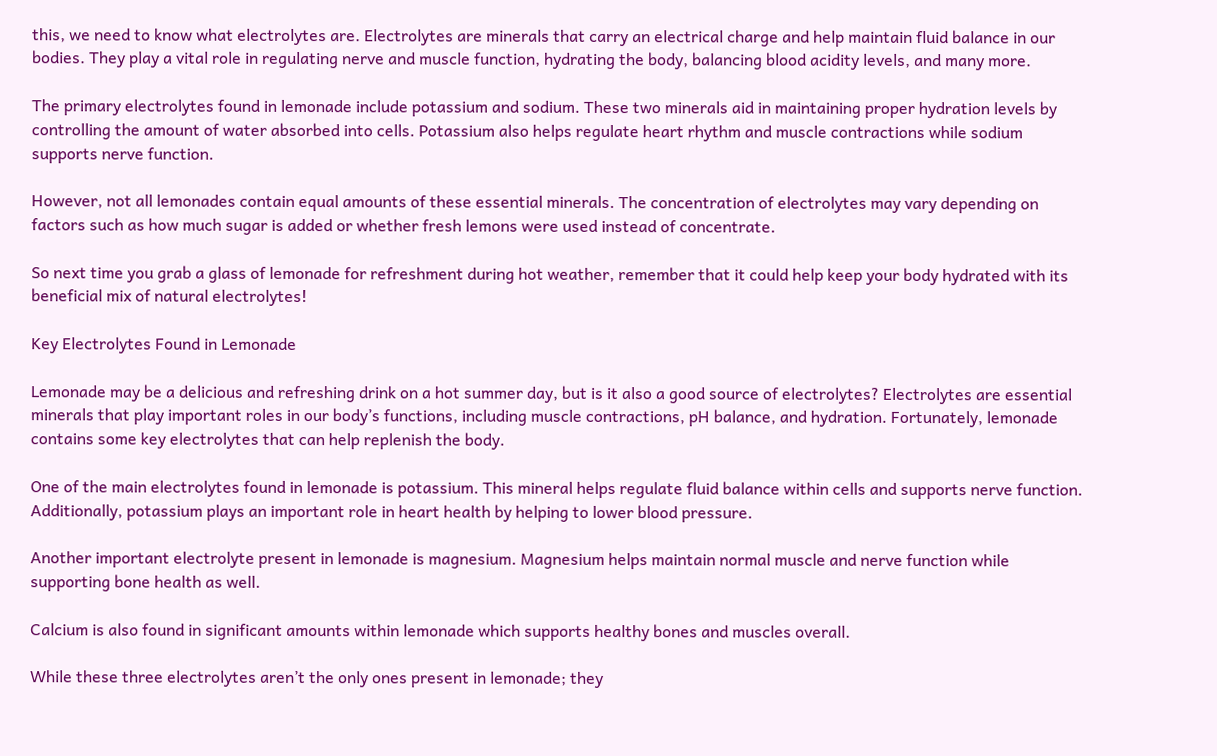this, we need to know what electrolytes are. Electrolytes are minerals that carry an electrical charge and help maintain fluid balance in our bodies. They play a vital role in regulating nerve and muscle function, hydrating the body, balancing blood acidity levels, and many more.

The primary electrolytes found in lemonade include potassium and sodium. These two minerals aid in maintaining proper hydration levels by controlling the amount of water absorbed into cells. Potassium also helps regulate heart rhythm and muscle contractions while sodium supports nerve function.

However, not all lemonades contain equal amounts of these essential minerals. The concentration of electrolytes may vary depending on factors such as how much sugar is added or whether fresh lemons were used instead of concentrate.

So next time you grab a glass of lemonade for refreshment during hot weather, remember that it could help keep your body hydrated with its beneficial mix of natural electrolytes!

Key Electrolytes Found in Lemonade

Lemonade may be a delicious and refreshing drink on a hot summer day, but is it also a good source of electrolytes? Electrolytes are essential minerals that play important roles in our body’s functions, including muscle contractions, pH balance, and hydration. Fortunately, lemonade contains some key electrolytes that can help replenish the body.

One of the main electrolytes found in lemonade is potassium. This mineral helps regulate fluid balance within cells and supports nerve function. Additionally, potassium plays an important role in heart health by helping to lower blood pressure.

Another important electrolyte present in lemonade is magnesium. Magnesium helps maintain normal muscle and nerve function while supporting bone health as well.

Calcium is also found in significant amounts within lemonade which supports healthy bones and muscles overall.

While these three electrolytes aren’t the only ones present in lemonade; they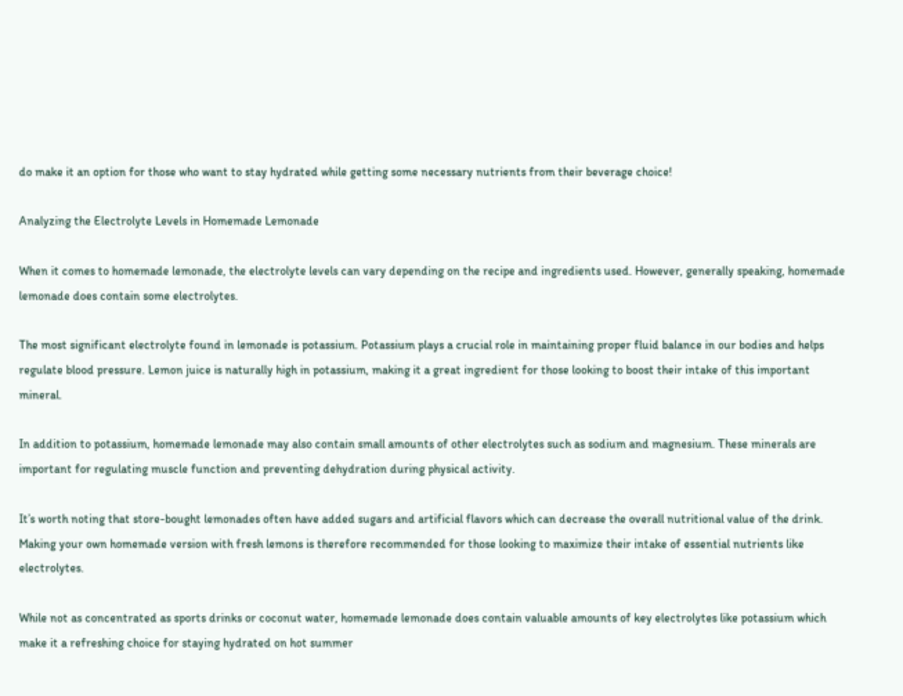do make it an option for those who want to stay hydrated while getting some necessary nutrients from their beverage choice!

Analyzing the Electrolyte Levels in Homemade Lemonade

When it comes to homemade lemonade, the electrolyte levels can vary depending on the recipe and ingredients used. However, generally speaking, homemade lemonade does contain some electrolytes.

The most significant electrolyte found in lemonade is potassium. Potassium plays a crucial role in maintaining proper fluid balance in our bodies and helps regulate blood pressure. Lemon juice is naturally high in potassium, making it a great ingredient for those looking to boost their intake of this important mineral.

In addition to potassium, homemade lemonade may also contain small amounts of other electrolytes such as sodium and magnesium. These minerals are important for regulating muscle function and preventing dehydration during physical activity.

It’s worth noting that store-bought lemonades often have added sugars and artificial flavors which can decrease the overall nutritional value of the drink. Making your own homemade version with fresh lemons is therefore recommended for those looking to maximize their intake of essential nutrients like electrolytes.

While not as concentrated as sports drinks or coconut water, homemade lemonade does contain valuable amounts of key electrolytes like potassium which make it a refreshing choice for staying hydrated on hot summer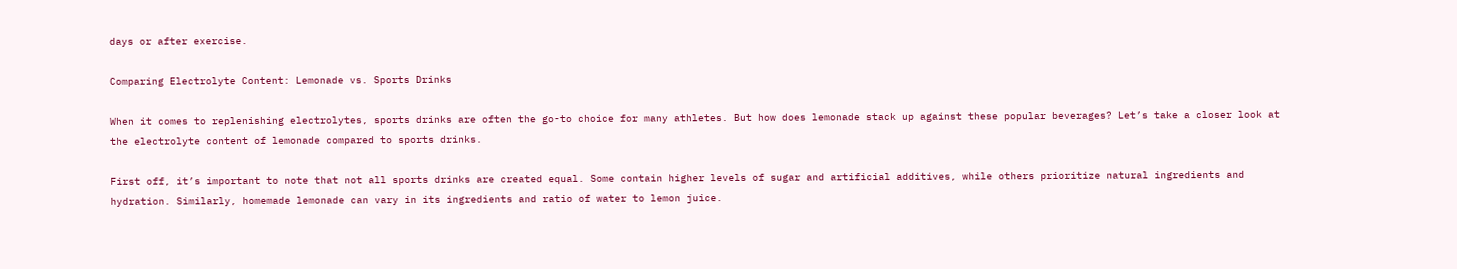days or after exercise.

Comparing Electrolyte Content: Lemonade vs. Sports Drinks

When it comes to replenishing electrolytes, sports drinks are often the go-to choice for many athletes. But how does lemonade stack up against these popular beverages? Let’s take a closer look at the electrolyte content of lemonade compared to sports drinks.

First off, it’s important to note that not all sports drinks are created equal. Some contain higher levels of sugar and artificial additives, while others prioritize natural ingredients and hydration. Similarly, homemade lemonade can vary in its ingredients and ratio of water to lemon juice.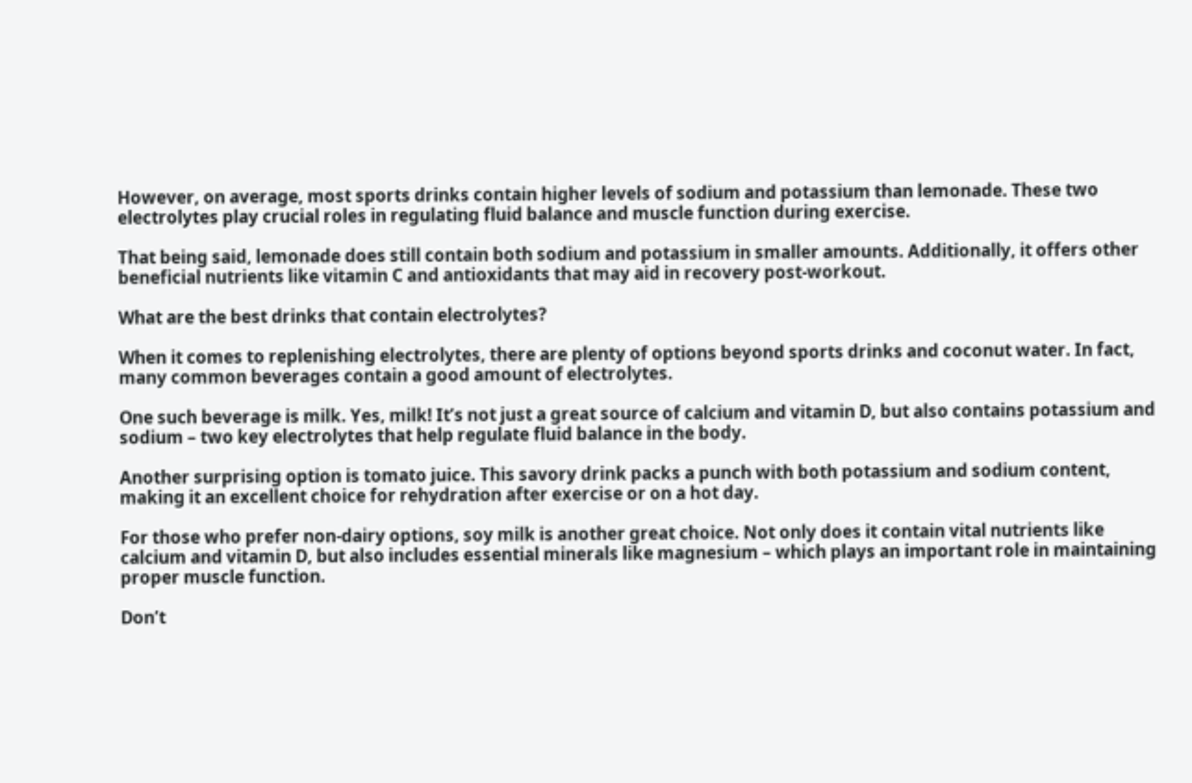However, on average, most sports drinks contain higher levels of sodium and potassium than lemonade. These two electrolytes play crucial roles in regulating fluid balance and muscle function during exercise.

That being said, lemonade does still contain both sodium and potassium in smaller amounts. Additionally, it offers other beneficial nutrients like vitamin C and antioxidants that may aid in recovery post-workout.

What are the best drinks that contain electrolytes?

When it comes to replenishing electrolytes, there are plenty of options beyond sports drinks and coconut water. In fact, many common beverages contain a good amount of electrolytes.

One such beverage is milk. Yes, milk! It’s not just a great source of calcium and vitamin D, but also contains potassium and sodium – two key electrolytes that help regulate fluid balance in the body.

Another surprising option is tomato juice. This savory drink packs a punch with both potassium and sodium content, making it an excellent choice for rehydration after exercise or on a hot day.

For those who prefer non-dairy options, soy milk is another great choice. Not only does it contain vital nutrients like calcium and vitamin D, but also includes essential minerals like magnesium – which plays an important role in maintaining proper muscle function.

Don’t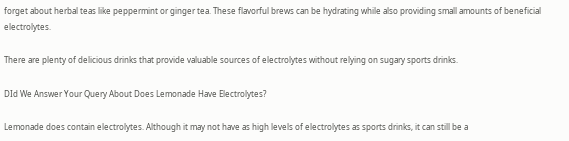forget about herbal teas like peppermint or ginger tea. These flavorful brews can be hydrating while also providing small amounts of beneficial electrolytes.

There are plenty of delicious drinks that provide valuable sources of electrolytes without relying on sugary sports drinks.

DId We Answer Your Query About Does Lemonade Have Electrolytes?

Lemonade does contain electrolytes. Although it may not have as high levels of electrolytes as sports drinks, it can still be a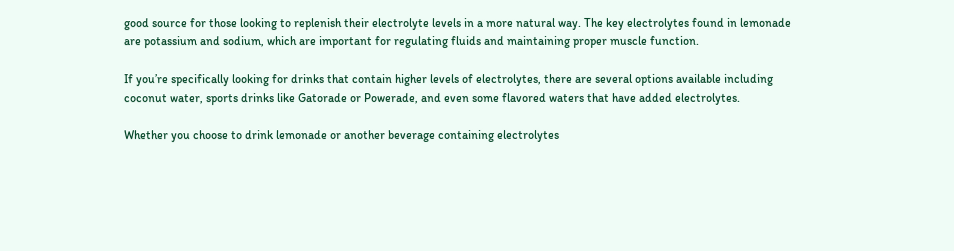good source for those looking to replenish their electrolyte levels in a more natural way. The key electrolytes found in lemonade are potassium and sodium, which are important for regulating fluids and maintaining proper muscle function.

If you’re specifically looking for drinks that contain higher levels of electrolytes, there are several options available including coconut water, sports drinks like Gatorade or Powerade, and even some flavored waters that have added electrolytes.

Whether you choose to drink lemonade or another beverage containing electrolytes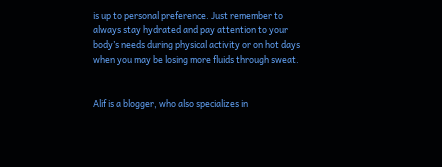is up to personal preference. Just remember to always stay hydrated and pay attention to your body’s needs during physical activity or on hot days when you may be losing more fluids through sweat.


Alif is a blogger, who also specializes in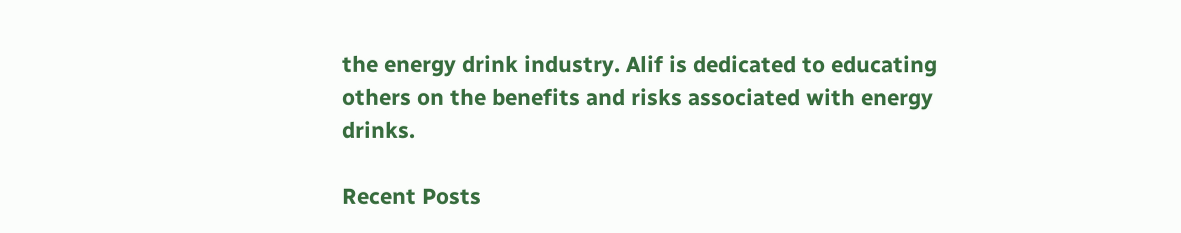the energy drink industry. Alif is dedicated to educating others on the benefits and risks associated with energy drinks.

Recent Posts